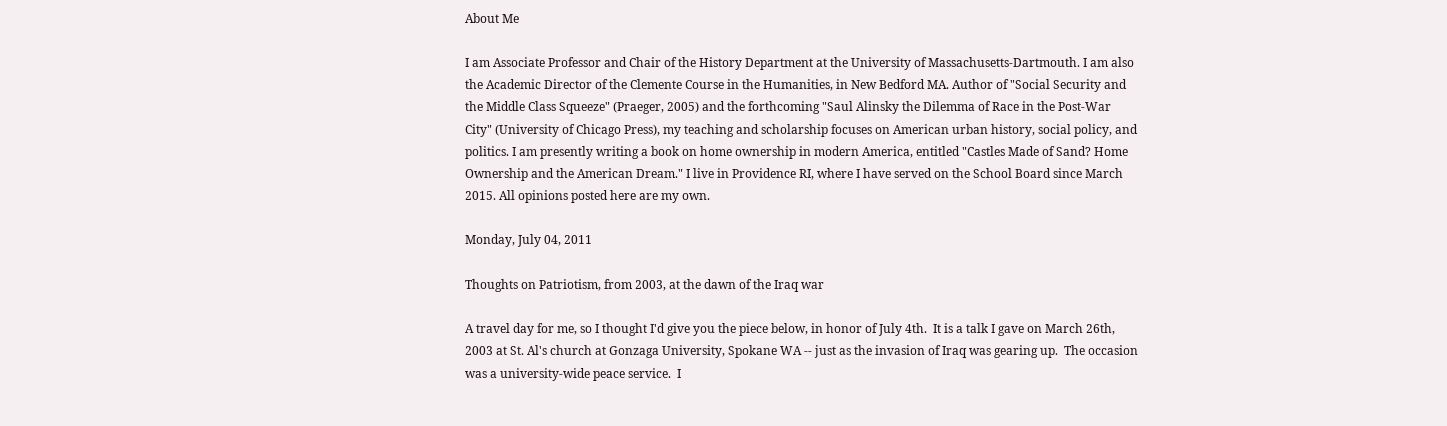About Me

I am Associate Professor and Chair of the History Department at the University of Massachusetts-Dartmouth. I am also the Academic Director of the Clemente Course in the Humanities, in New Bedford MA. Author of "Social Security and the Middle Class Squeeze" (Praeger, 2005) and the forthcoming "Saul Alinsky the Dilemma of Race in the Post-War City" (University of Chicago Press), my teaching and scholarship focuses on American urban history, social policy, and politics. I am presently writing a book on home ownership in modern America, entitled "Castles Made of Sand? Home Ownership and the American Dream." I live in Providence RI, where I have served on the School Board since March 2015. All opinions posted here are my own.

Monday, July 04, 2011

Thoughts on Patriotism, from 2003, at the dawn of the Iraq war

A travel day for me, so I thought I'd give you the piece below, in honor of July 4th.  It is a talk I gave on March 26th, 2003 at St. Al's church at Gonzaga University, Spokane WA -- just as the invasion of Iraq was gearing up.  The occasion was a university-wide peace service.  I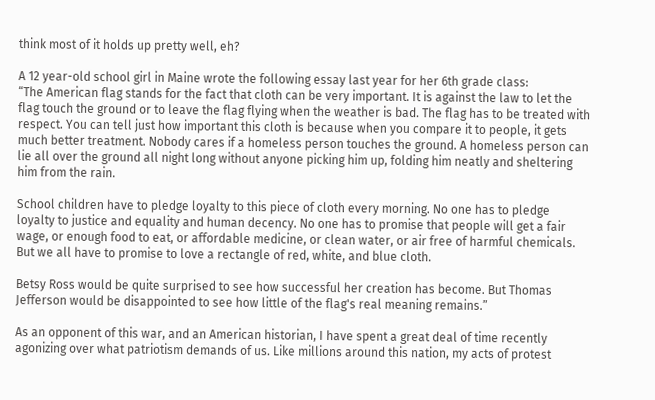think most of it holds up pretty well, eh?

A 12 year-old school girl in Maine wrote the following essay last year for her 6th grade class:
“The American flag stands for the fact that cloth can be very important. It is against the law to let the flag touch the ground or to leave the flag flying when the weather is bad. The flag has to be treated with respect. You can tell just how important this cloth is because when you compare it to people, it gets much better treatment. Nobody cares if a homeless person touches the ground. A homeless person can lie all over the ground all night long without anyone picking him up, folding him neatly and sheltering him from the rain.

School children have to pledge loyalty to this piece of cloth every morning. No one has to pledge loyalty to justice and equality and human decency. No one has to promise that people will get a fair wage, or enough food to eat, or affordable medicine, or clean water, or air free of harmful chemicals. But we all have to promise to love a rectangle of red, white, and blue cloth.

Betsy Ross would be quite surprised to see how successful her creation has become. But Thomas Jefferson would be disappointed to see how little of the flag's real meaning remains.”

As an opponent of this war, and an American historian, I have spent a great deal of time recently agonizing over what patriotism demands of us. Like millions around this nation, my acts of protest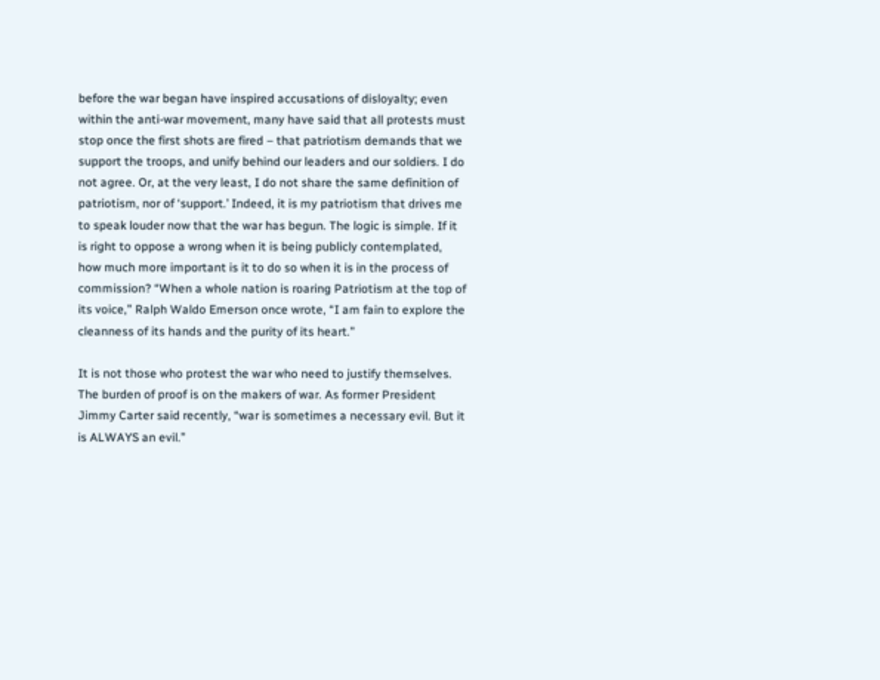before the war began have inspired accusations of disloyalty; even within the anti-war movement, many have said that all protests must stop once the first shots are fired – that patriotism demands that we support the troops, and unify behind our leaders and our soldiers. I do not agree. Or, at the very least, I do not share the same definition of patriotism, nor of ‘support.’ Indeed, it is my patriotism that drives me to speak louder now that the war has begun. The logic is simple. If it is right to oppose a wrong when it is being publicly contemplated, how much more important is it to do so when it is in the process of commission? “When a whole nation is roaring Patriotism at the top of its voice,” Ralph Waldo Emerson once wrote, “I am fain to explore the cleanness of its hands and the purity of its heart.”

It is not those who protest the war who need to justify themselves. The burden of proof is on the makers of war. As former President Jimmy Carter said recently, “war is sometimes a necessary evil. But it is ALWAYS an evil.”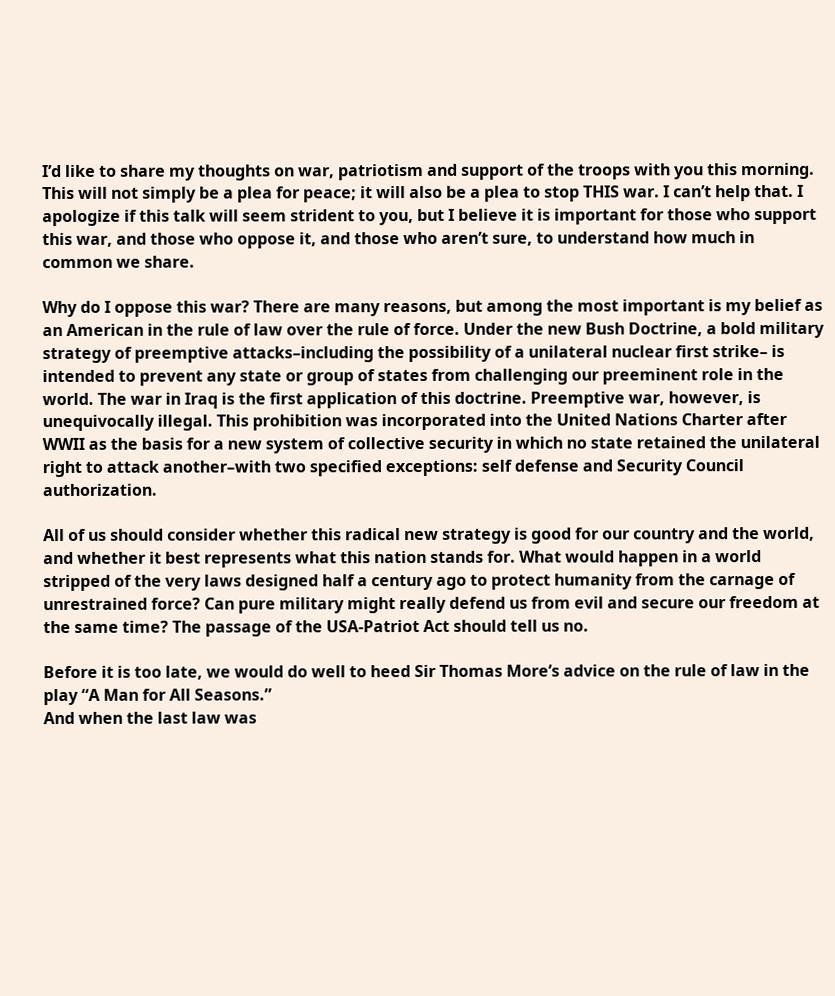I’d like to share my thoughts on war, patriotism and support of the troops with you this morning. This will not simply be a plea for peace; it will also be a plea to stop THIS war. I can’t help that. I apologize if this talk will seem strident to you, but I believe it is important for those who support this war, and those who oppose it, and those who aren’t sure, to understand how much in common we share.

Why do I oppose this war? There are many reasons, but among the most important is my belief as an American in the rule of law over the rule of force. Under the new Bush Doctrine, a bold military strategy of preemptive attacks–including the possibility of a unilateral nuclear first strike– is intended to prevent any state or group of states from challenging our preeminent role in the world. The war in Iraq is the first application of this doctrine. Preemptive war, however, is unequivocally illegal. This prohibition was incorporated into the United Nations Charter after WWII as the basis for a new system of collective security in which no state retained the unilateral right to attack another–with two specified exceptions: self defense and Security Council authorization.

All of us should consider whether this radical new strategy is good for our country and the world, and whether it best represents what this nation stands for. What would happen in a world stripped of the very laws designed half a century ago to protect humanity from the carnage of unrestrained force? Can pure military might really defend us from evil and secure our freedom at the same time? The passage of the USA-Patriot Act should tell us no.

Before it is too late, we would do well to heed Sir Thomas More’s advice on the rule of law in the play “A Man for All Seasons.”
And when the last law was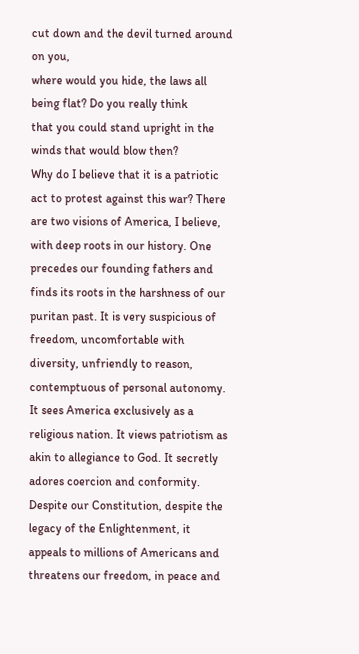cut down and the devil turned around on you,
where would you hide, the laws all being flat? Do you really think
that you could stand upright in the winds that would blow then?
Why do I believe that it is a patriotic act to protest against this war? There are two visions of America, I believe, with deep roots in our history. One precedes our founding fathers and finds its roots in the harshness of our puritan past. It is very suspicious of freedom, uncomfortable with diversity, unfriendly to reason, contemptuous of personal autonomy. It sees America exclusively as a religious nation. It views patriotism as akin to allegiance to God. It secretly adores coercion and conformity. Despite our Constitution, despite the legacy of the Enlightenment, it appeals to millions of Americans and threatens our freedom, in peace and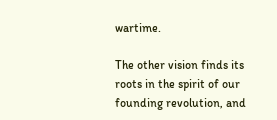wartime.

The other vision finds its roots in the spirit of our founding revolution, and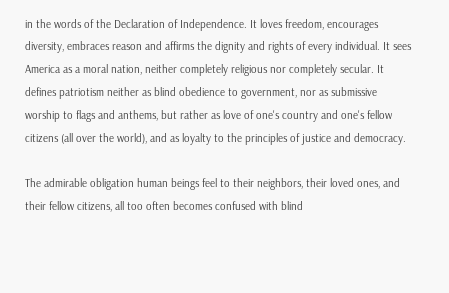in the words of the Declaration of Independence. It loves freedom, encourages diversity, embraces reason and affirms the dignity and rights of every individual. It sees America as a moral nation, neither completely religious nor completely secular. It defines patriotism neither as blind obedience to government, nor as submissive worship to flags and anthems, but rather as love of one's country and one's fellow citizens (all over the world), and as loyalty to the principles of justice and democracy.

The admirable obligation human beings feel to their neighbors, their loved ones, and their fellow citizens, all too often becomes confused with blind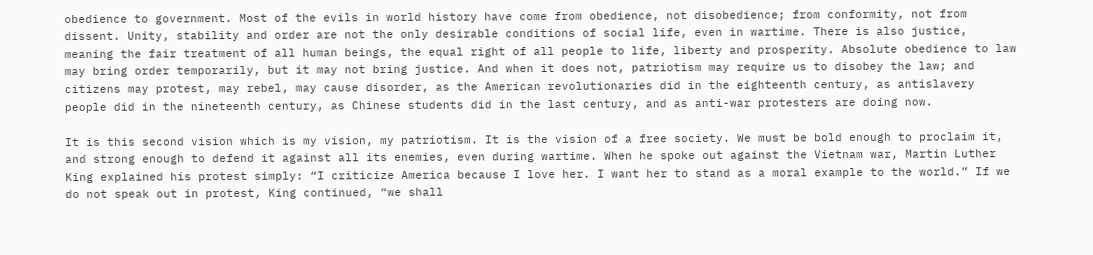obedience to government. Most of the evils in world history have come from obedience, not disobedience; from conformity, not from dissent. Unity, stability and order are not the only desirable conditions of social life, even in wartime. There is also justice, meaning the fair treatment of all human beings, the equal right of all people to life, liberty and prosperity. Absolute obedience to law may bring order temporarily, but it may not bring justice. And when it does not, patriotism may require us to disobey the law; and citizens may protest, may rebel, may cause disorder, as the American revolutionaries did in the eighteenth century, as antislavery people did in the nineteenth century, as Chinese students did in the last century, and as anti-war protesters are doing now.

It is this second vision which is my vision, my patriotism. It is the vision of a free society. We must be bold enough to proclaim it, and strong enough to defend it against all its enemies, even during wartime. When he spoke out against the Vietnam war, Martin Luther King explained his protest simply: “I criticize America because I love her. I want her to stand as a moral example to the world.” If we do not speak out in protest, King continued, “we shall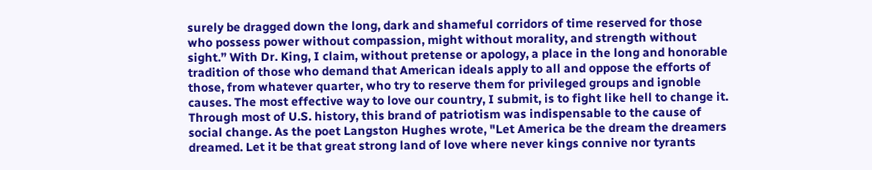surely be dragged down the long, dark and shameful corridors of time reserved for those who possess power without compassion, might without morality, and strength without sight.” With Dr. King, I claim, without pretense or apology, a place in the long and honorable tradition of those who demand that American ideals apply to all and oppose the efforts of those, from whatever quarter, who try to reserve them for privileged groups and ignoble causes. The most effective way to love our country, I submit, is to fight like hell to change it. Through most of U.S. history, this brand of patriotism was indispensable to the cause of social change. As the poet Langston Hughes wrote, "Let America be the dream the dreamers dreamed. Let it be that great strong land of love where never kings connive nor tyrants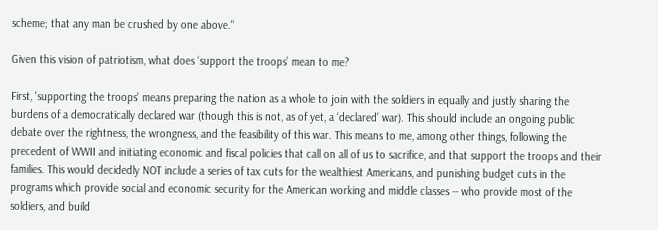scheme; that any man be crushed by one above."

Given this vision of patriotism, what does ‘support the troops’ mean to me?

First, 'supporting the troops' means preparing the nation as a whole to join with the soldiers in equally and justly sharing the burdens of a democratically declared war (though this is not, as of yet, a ‘declared’ war). This should include an ongoing public debate over the rightness, the wrongness, and the feasibility of this war. This means to me, among other things, following the precedent of WWII and initiating economic and fiscal policies that call on all of us to sacrifice, and that support the troops and their families. This would decidedly NOT include a series of tax cuts for the wealthiest Americans, and punishing budget cuts in the programs which provide social and economic security for the American working and middle classes -- who provide most of the soldiers, and build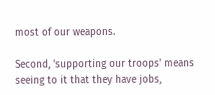most of our weapons.

Second, 'supporting our troops' means seeing to it that they have jobs,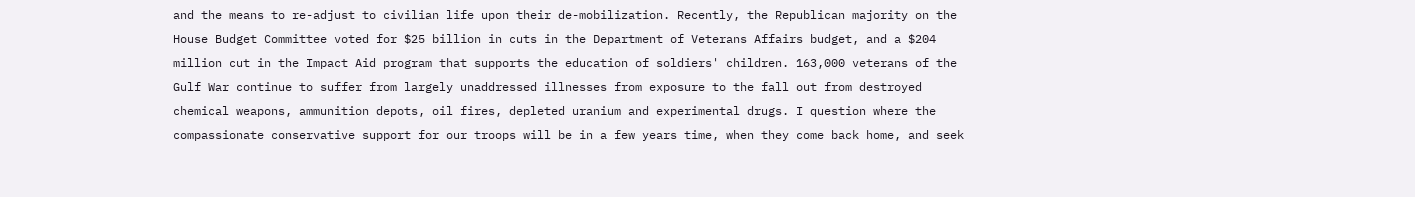and the means to re-adjust to civilian life upon their de-mobilization. Recently, the Republican majority on the House Budget Committee voted for $25 billion in cuts in the Department of Veterans Affairs budget, and a $204 million cut in the Impact Aid program that supports the education of soldiers' children. 163,000 veterans of the Gulf War continue to suffer from largely unaddressed illnesses from exposure to the fall out from destroyed chemical weapons, ammunition depots, oil fires, depleted uranium and experimental drugs. I question where the compassionate conservative support for our troops will be in a few years time, when they come back home, and seek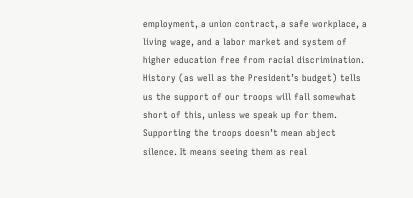employment, a union contract, a safe workplace, a living wage, and a labor market and system of higher education free from racial discrimination. History (as well as the President’s budget) tells us the support of our troops will fall somewhat short of this, unless we speak up for them. Supporting the troops doesn’t mean abject silence. It means seeing them as real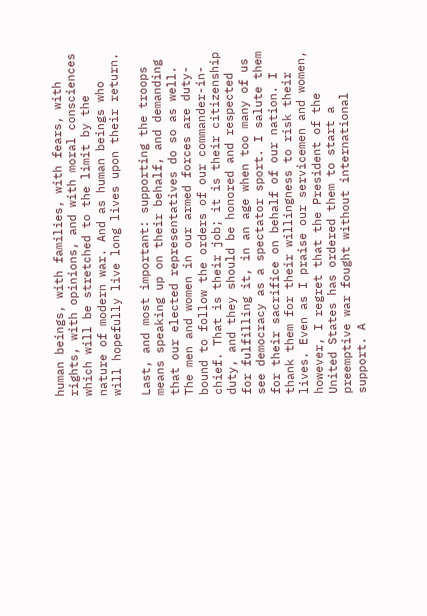human beings, with families, with fears, with rights, with opinions, and with moral consciences which will be stretched to the limit by the nature of modern war. And as human beings who will hopefully live long lives upon their return.

Last, and most important: supporting the troops means speaking up on their behalf, and demanding that our elected representatives do so as well. The men and women in our armed forces are duty-bound to follow the orders of our commander-in-chief. That is their job; it is their citizenship duty, and they should be honored and respected for fulfilling it, in an age when too many of us see democracy as a spectator sport. I salute them for their sacrifice on behalf of our nation. I thank them for their willingness to risk their lives. Even as I praise our servicemen and women, however, I regret that the President of the United States has ordered them to start a preemptive war fought without international support. A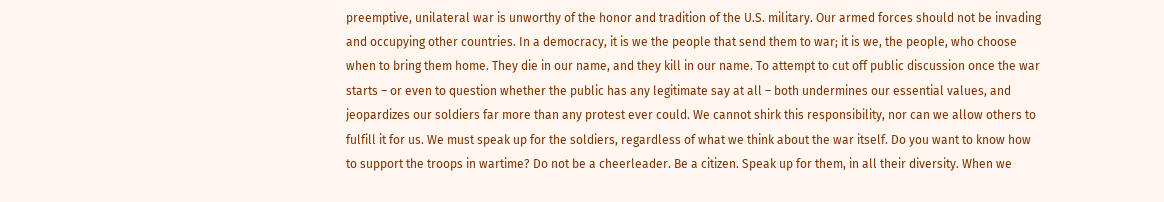preemptive, unilateral war is unworthy of the honor and tradition of the U.S. military. Our armed forces should not be invading and occupying other countries. In a democracy, it is we the people that send them to war; it is we, the people, who choose when to bring them home. They die in our name, and they kill in our name. To attempt to cut off public discussion once the war starts – or even to question whether the public has any legitimate say at all – both undermines our essential values, and jeopardizes our soldiers far more than any protest ever could. We cannot shirk this responsibility, nor can we allow others to fulfill it for us. We must speak up for the soldiers, regardless of what we think about the war itself. Do you want to know how to support the troops in wartime? Do not be a cheerleader. Be a citizen. Speak up for them, in all their diversity. When we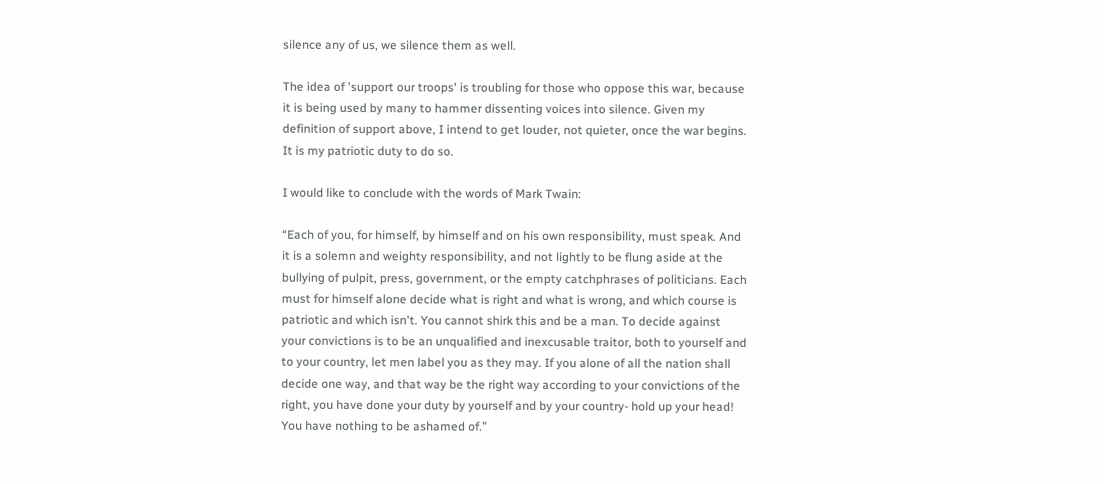silence any of us, we silence them as well.

The idea of 'support our troops' is troubling for those who oppose this war, because it is being used by many to hammer dissenting voices into silence. Given my definition of support above, I intend to get louder, not quieter, once the war begins. It is my patriotic duty to do so.

I would like to conclude with the words of Mark Twain:

“Each of you, for himself, by himself and on his own responsibility, must speak. And it is a solemn and weighty responsibility, and not lightly to be flung aside at the bullying of pulpit, press, government, or the empty catchphrases of politicians. Each must for himself alone decide what is right and what is wrong, and which course is patriotic and which isn't. You cannot shirk this and be a man. To decide against your convictions is to be an unqualified and inexcusable traitor, both to yourself and to your country, let men label you as they may. If you alone of all the nation shall decide one way, and that way be the right way according to your convictions of the right, you have done your duty by yourself and by your country- hold up your head! You have nothing to be ashamed of.”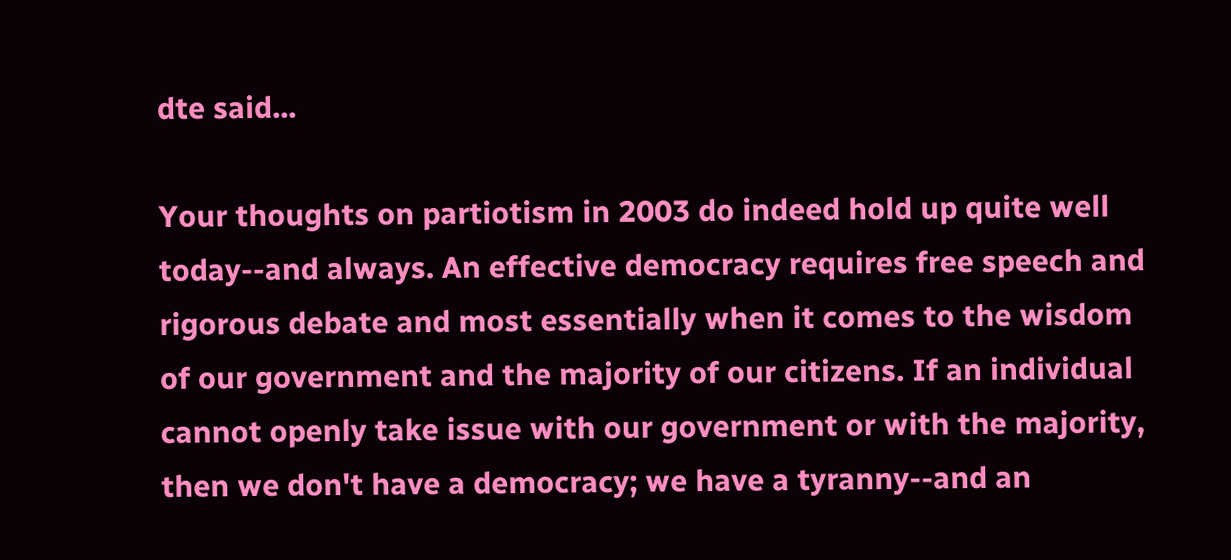dte said...

Your thoughts on partiotism in 2003 do indeed hold up quite well today--and always. An effective democracy requires free speech and rigorous debate and most essentially when it comes to the wisdom of our government and the majority of our citizens. If an individual cannot openly take issue with our government or with the majority, then we don't have a democracy; we have a tyranny--and an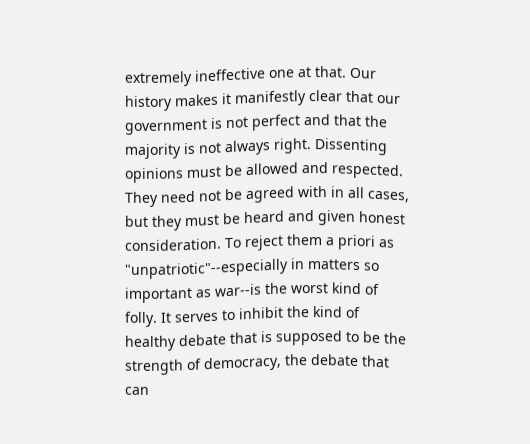extremely ineffective one at that. Our history makes it manifestly clear that our government is not perfect and that the majority is not always right. Dissenting opinions must be allowed and respected. They need not be agreed with in all cases, but they must be heard and given honest consideration. To reject them a priori as "unpatriotic"--especially in matters so important as war--is the worst kind of folly. It serves to inhibit the kind of healthy debate that is supposed to be the strength of democracy, the debate that can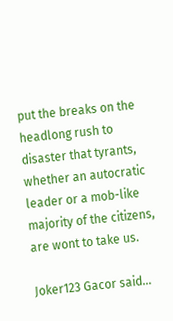put the breaks on the headlong rush to disaster that tyrants, whether an autocratic leader or a mob-like majority of the citizens, are wont to take us.

Joker123 Gacor said...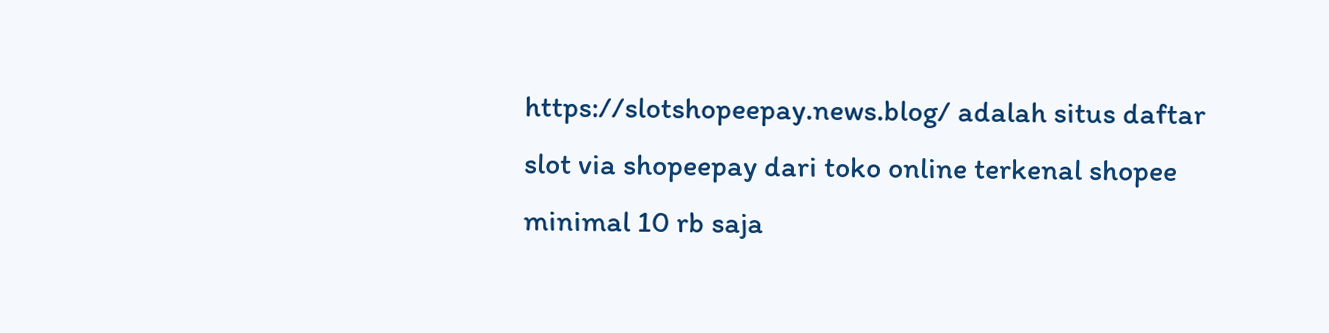https://slotshopeepay.news.blog/ adalah situs daftar slot via shopeepay dari toko online terkenal shopee minimal 10 rb saja